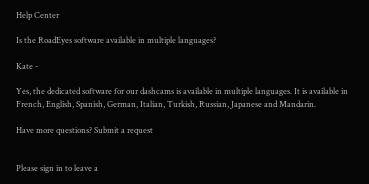Help Center

Is the RoadEyes software available in multiple languages?

Kate -

Yes, the dedicated software for our dashcams is available in multiple languages. It is available in French, English, Spanish, German, Italian, Turkish, Russian, Japanese and Mandarin.

Have more questions? Submit a request


Please sign in to leave a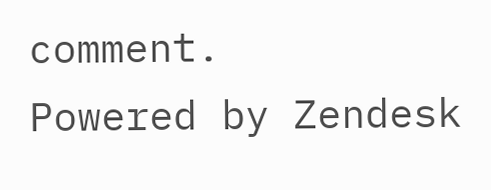comment.
Powered by Zendesk